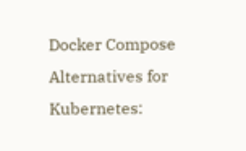Docker Compose Alternatives for Kubernetes: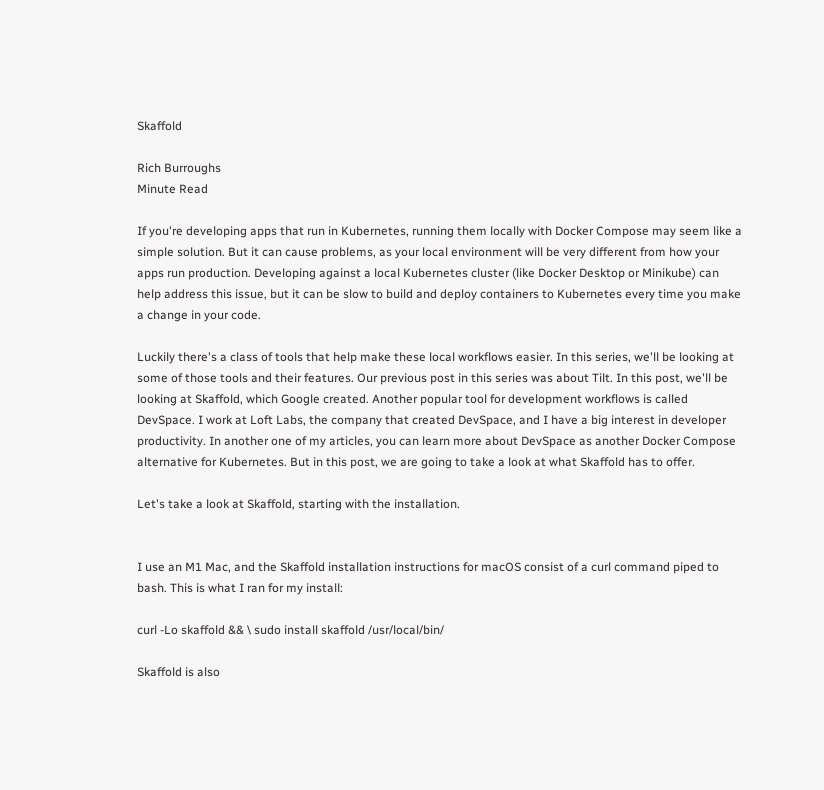Skaffold

Rich Burroughs
Minute Read

If you're developing apps that run in Kubernetes, running them locally with Docker Compose may seem like a simple solution. But it can cause problems, as your local environment will be very different from how your apps run production. Developing against a local Kubernetes cluster (like Docker Desktop or Minikube) can help address this issue, but it can be slow to build and deploy containers to Kubernetes every time you make a change in your code.

Luckily there's a class of tools that help make these local workflows easier. In this series, we'll be looking at some of those tools and their features. Our previous post in this series was about Tilt. In this post, we'll be looking at Skaffold, which Google created. Another popular tool for development workflows is called DevSpace. I work at Loft Labs, the company that created DevSpace, and I have a big interest in developer productivity. In another one of my articles, you can learn more about DevSpace as another Docker Compose alternative for Kubernetes. But in this post, we are going to take a look at what Skaffold has to offer.

Let's take a look at Skaffold, starting with the installation.


I use an M1 Mac, and the Skaffold installation instructions for macOS consist of a curl command piped to bash. This is what I ran for my install:

curl -Lo skaffold && \ sudo install skaffold /usr/local/bin/

Skaffold is also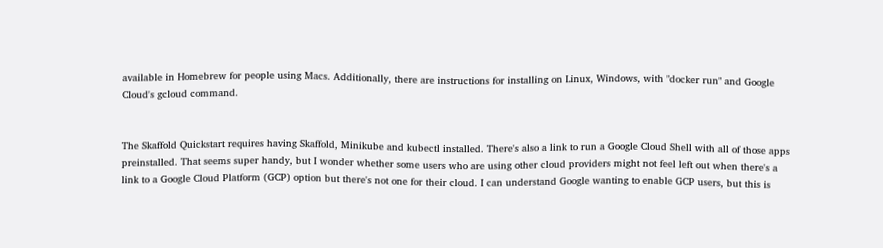available in Homebrew for people using Macs. Additionally, there are instructions for installing on Linux, Windows, with "docker run" and Google Cloud's gcloud command.


The Skaffold Quickstart requires having Skaffold, Minikube and kubectl installed. There's also a link to run a Google Cloud Shell with all of those apps preinstalled. That seems super handy, but I wonder whether some users who are using other cloud providers might not feel left out when there's a link to a Google Cloud Platform (GCP) option but there's not one for their cloud. I can understand Google wanting to enable GCP users, but this is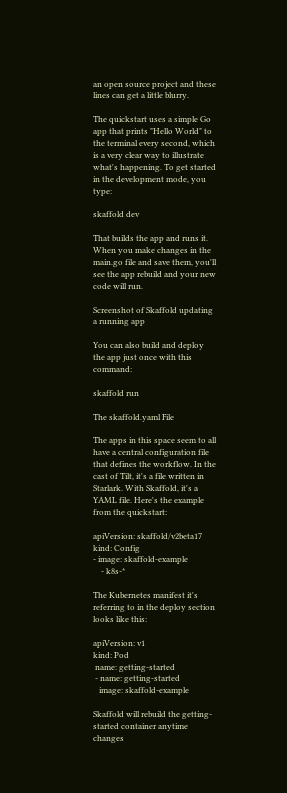an open source project and these lines can get a little blurry.

The quickstart uses a simple Go app that prints "Hello World" to the terminal every second, which is a very clear way to illustrate what's happening. To get started in the development mode, you type:

skaffold dev

That builds the app and runs it. When you make changes in the main.go file and save them, you'll see the app rebuild and your new code will run.

Screenshot of Skaffold updating a running app

You can also build and deploy the app just once with this command:

skaffold run

The skaffold.yaml File

The apps in this space seem to all have a central configuration file that defines the workflow. In the cast of Tilt, it's a file written in Starlark. With Skaffold, it's a YAML file. Here's the example from the quickstart:

apiVersion: skaffold/v2beta17
kind: Config
- image: skaffold-example
    - k8s-*

The Kubernetes manifest it's referring to in the deploy section looks like this:

apiVersion: v1
kind: Pod
 name: getting-started
 - name: getting-started
   image: skaffold-example

Skaffold will rebuild the getting-started container anytime changes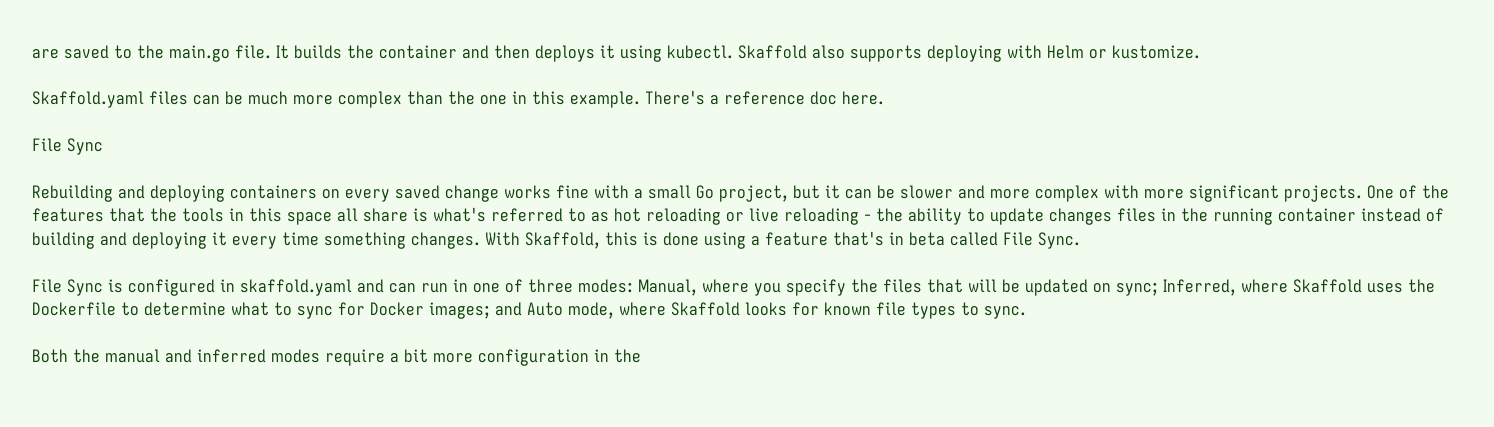are saved to the main.go file. It builds the container and then deploys it using kubectl. Skaffold also supports deploying with Helm or kustomize.

Skaffold.yaml files can be much more complex than the one in this example. There's a reference doc here.

File Sync

Rebuilding and deploying containers on every saved change works fine with a small Go project, but it can be slower and more complex with more significant projects. One of the features that the tools in this space all share is what's referred to as hot reloading or live reloading - the ability to update changes files in the running container instead of building and deploying it every time something changes. With Skaffold, this is done using a feature that's in beta called File Sync.

File Sync is configured in skaffold.yaml and can run in one of three modes: Manual, where you specify the files that will be updated on sync; Inferred, where Skaffold uses the Dockerfile to determine what to sync for Docker images; and Auto mode, where Skaffold looks for known file types to sync.

Both the manual and inferred modes require a bit more configuration in the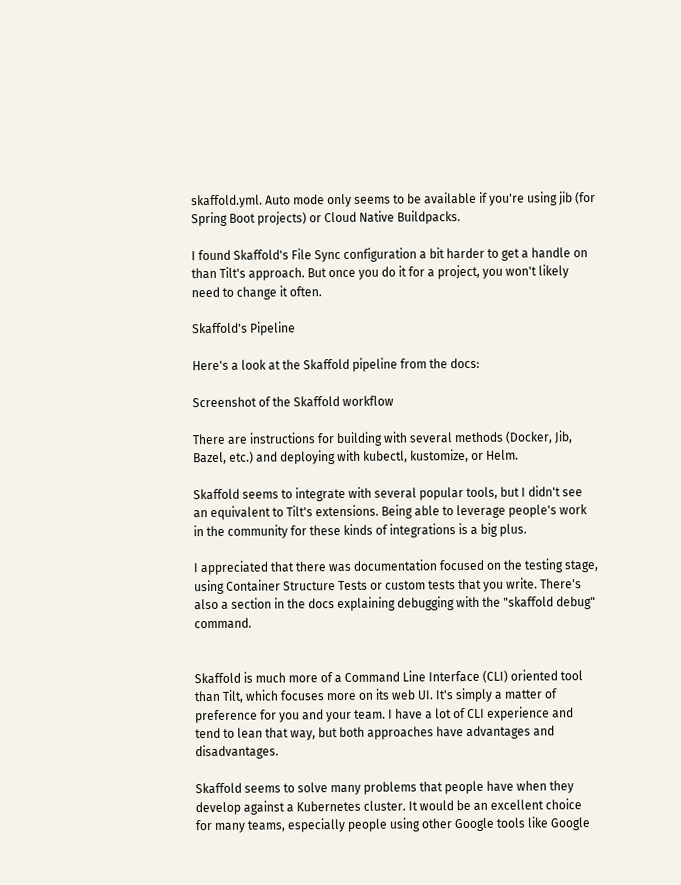skaffold.yml. Auto mode only seems to be available if you're using jib (for Spring Boot projects) or Cloud Native Buildpacks.

I found Skaffold's File Sync configuration a bit harder to get a handle on than Tilt's approach. But once you do it for a project, you won't likely need to change it often.

Skaffold's Pipeline

Here's a look at the Skaffold pipeline from the docs:

Screenshot of the Skaffold workflow

There are instructions for building with several methods (Docker, Jib, Bazel, etc.) and deploying with kubectl, kustomize, or Helm.

Skaffold seems to integrate with several popular tools, but I didn't see an equivalent to Tilt's extensions. Being able to leverage people's work in the community for these kinds of integrations is a big plus.

I appreciated that there was documentation focused on the testing stage, using Container Structure Tests or custom tests that you write. There's also a section in the docs explaining debugging with the "skaffold debug" command.


Skaffold is much more of a Command Line Interface (CLI) oriented tool than Tilt, which focuses more on its web UI. It's simply a matter of preference for you and your team. I have a lot of CLI experience and tend to lean that way, but both approaches have advantages and disadvantages.

Skaffold seems to solve many problems that people have when they develop against a Kubernetes cluster. It would be an excellent choice for many teams, especially people using other Google tools like Google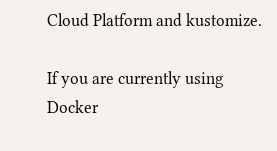Cloud Platform and kustomize.

If you are currently using Docker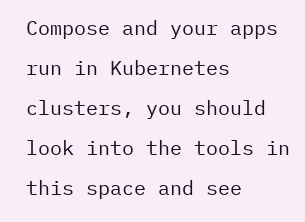Compose and your apps run in Kubernetes clusters, you should look into the tools in this space and see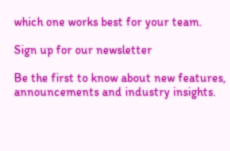which one works best for your team.

Sign up for our newsletter

Be the first to know about new features, announcements and industry insights.